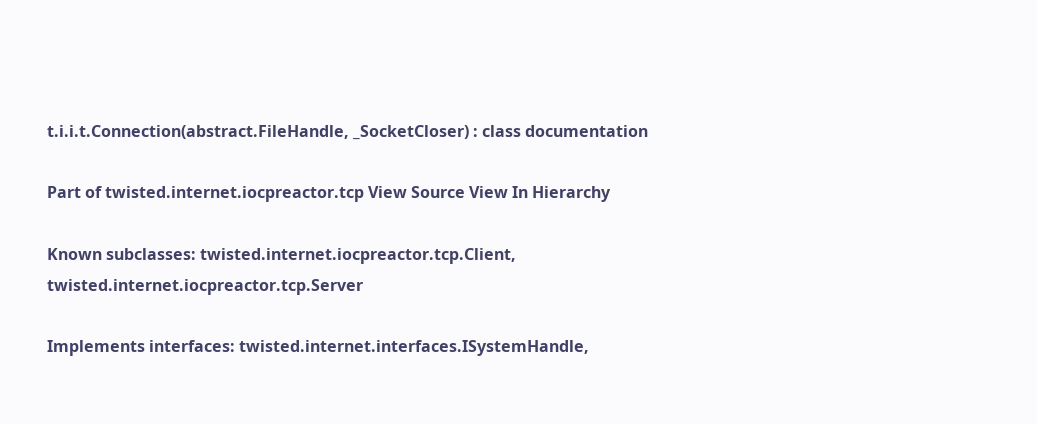t.i.i.t.Connection(abstract.FileHandle, _SocketCloser) : class documentation

Part of twisted.internet.iocpreactor.tcp View Source View In Hierarchy

Known subclasses: twisted.internet.iocpreactor.tcp.Client, twisted.internet.iocpreactor.tcp.Server

Implements interfaces: twisted.internet.interfaces.ISystemHandle,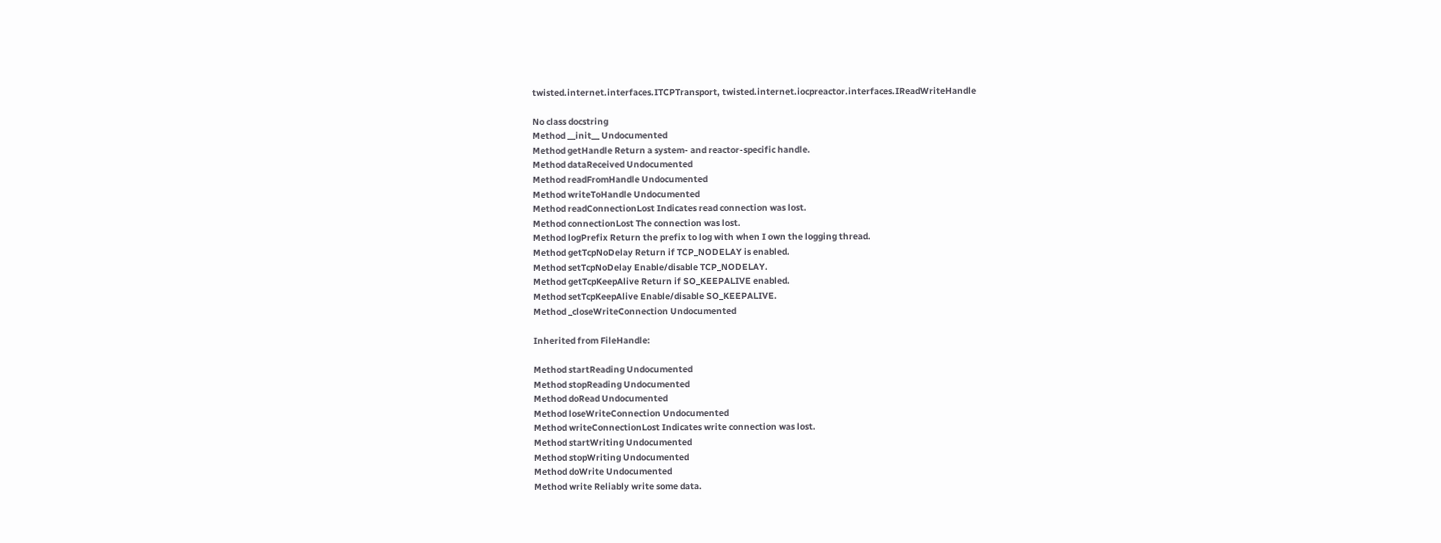twisted.internet.interfaces.ITCPTransport, twisted.internet.iocpreactor.interfaces.IReadWriteHandle

No class docstring
Method __init__ Undocumented
Method getHandle Return a system- and reactor-specific handle.
Method dataReceived Undocumented
Method readFromHandle Undocumented
Method writeToHandle Undocumented
Method readConnectionLost Indicates read connection was lost.
Method connectionLost The connection was lost.
Method logPrefix Return the prefix to log with when I own the logging thread.
Method getTcpNoDelay Return if TCP_NODELAY is enabled.
Method setTcpNoDelay Enable/disable TCP_NODELAY.
Method getTcpKeepAlive Return if SO_KEEPALIVE enabled.
Method setTcpKeepAlive Enable/disable SO_KEEPALIVE.
Method _closeWriteConnection Undocumented

Inherited from FileHandle:

Method startReading Undocumented
Method stopReading Undocumented
Method doRead Undocumented
Method loseWriteConnection Undocumented
Method writeConnectionLost Indicates write connection was lost.
Method startWriting Undocumented
Method stopWriting Undocumented
Method doWrite Undocumented
Method write Reliably write some data.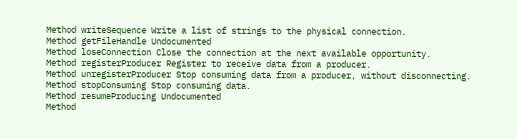Method writeSequence Write a list of strings to the physical connection.
Method getFileHandle Undocumented
Method loseConnection Close the connection at the next available opportunity.
Method registerProducer Register to receive data from a producer.
Method unregisterProducer Stop consuming data from a producer, without disconnecting.
Method stopConsuming Stop consuming data.
Method resumeProducing Undocumented
Method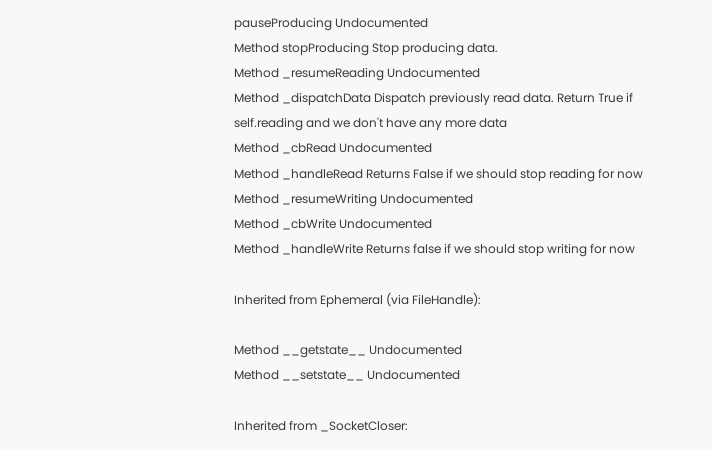pauseProducing Undocumented
Method stopProducing Stop producing data.
Method _resumeReading Undocumented
Method _dispatchData Dispatch previously read data. Return True if self.reading and we don't have any more data
Method _cbRead Undocumented
Method _handleRead Returns False if we should stop reading for now
Method _resumeWriting Undocumented
Method _cbWrite Undocumented
Method _handleWrite Returns false if we should stop writing for now

Inherited from Ephemeral (via FileHandle):

Method __getstate__ Undocumented
Method __setstate__ Undocumented

Inherited from _SocketCloser: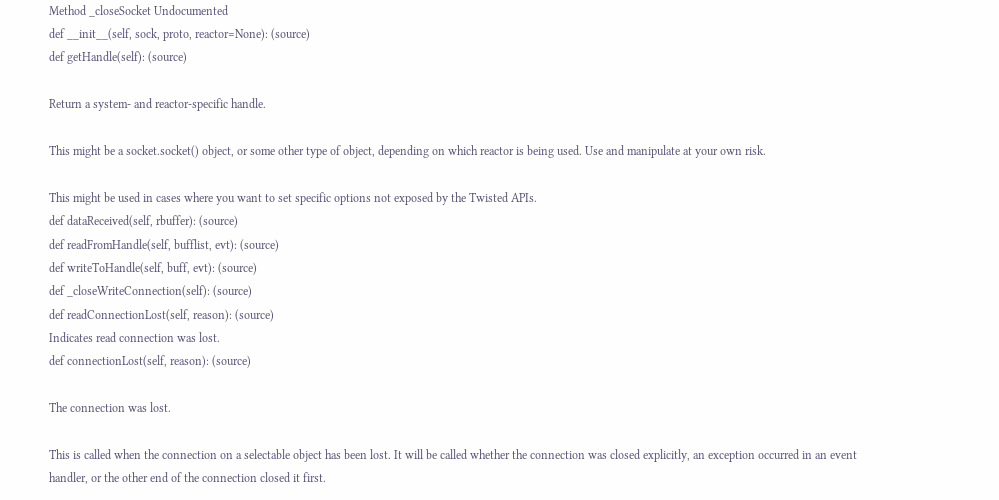Method _closeSocket Undocumented
def __init__(self, sock, proto, reactor=None): (source)
def getHandle(self): (source)

Return a system- and reactor-specific handle.

This might be a socket.socket() object, or some other type of object, depending on which reactor is being used. Use and manipulate at your own risk.

This might be used in cases where you want to set specific options not exposed by the Twisted APIs.
def dataReceived(self, rbuffer): (source)
def readFromHandle(self, bufflist, evt): (source)
def writeToHandle(self, buff, evt): (source)
def _closeWriteConnection(self): (source)
def readConnectionLost(self, reason): (source)
Indicates read connection was lost.
def connectionLost(self, reason): (source)

The connection was lost.

This is called when the connection on a selectable object has been lost. It will be called whether the connection was closed explicitly, an exception occurred in an event handler, or the other end of the connection closed it first.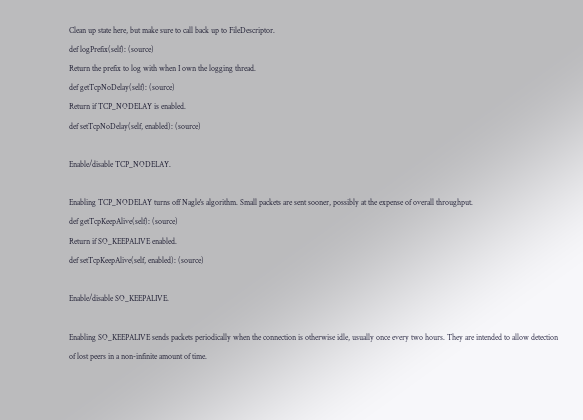Clean up state here, but make sure to call back up to FileDescriptor.
def logPrefix(self): (source)
Return the prefix to log with when I own the logging thread.
def getTcpNoDelay(self): (source)
Return if TCP_NODELAY is enabled.
def setTcpNoDelay(self, enabled): (source)

Enable/disable TCP_NODELAY.

Enabling TCP_NODELAY turns off Nagle's algorithm. Small packets are sent sooner, possibly at the expense of overall throughput.
def getTcpKeepAlive(self): (source)
Return if SO_KEEPALIVE enabled.
def setTcpKeepAlive(self, enabled): (source)

Enable/disable SO_KEEPALIVE.

Enabling SO_KEEPALIVE sends packets periodically when the connection is otherwise idle, usually once every two hours. They are intended to allow detection of lost peers in a non-infinite amount of time.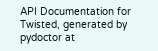API Documentation for Twisted, generated by pydoctor at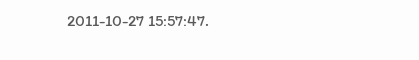2011-10-27 15:57:47.